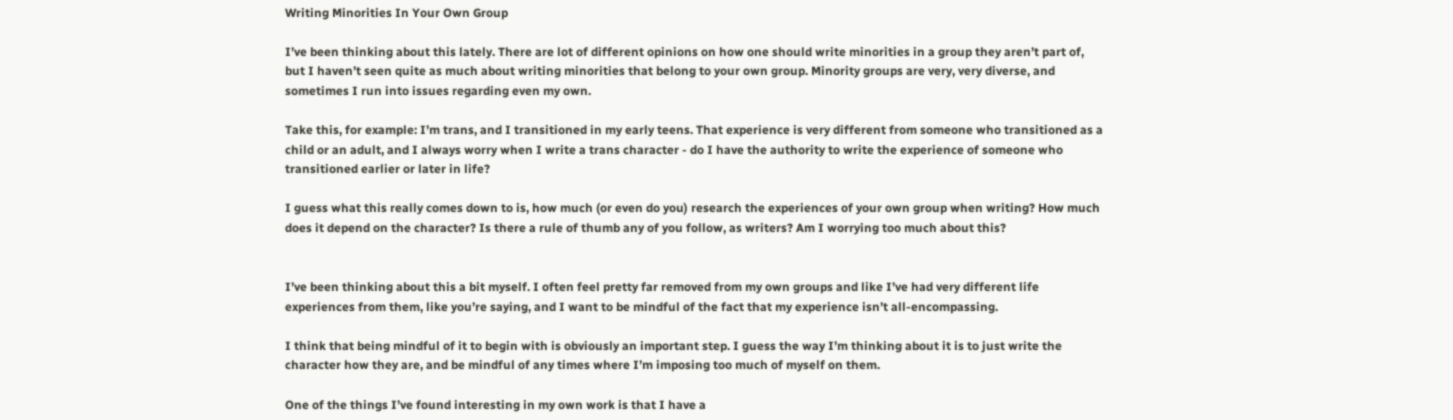Writing Minorities In Your Own Group

I’ve been thinking about this lately. There are lot of different opinions on how one should write minorities in a group they aren’t part of, but I haven’t seen quite as much about writing minorities that belong to your own group. Minority groups are very, very diverse, and sometimes I run into issues regarding even my own.

Take this, for example: I’m trans, and I transitioned in my early teens. That experience is very different from someone who transitioned as a child or an adult, and I always worry when I write a trans character - do I have the authority to write the experience of someone who transitioned earlier or later in life?

I guess what this really comes down to is, how much (or even do you) research the experiences of your own group when writing? How much does it depend on the character? Is there a rule of thumb any of you follow, as writers? Am I worrying too much about this?


I’ve been thinking about this a bit myself. I often feel pretty far removed from my own groups and like I’ve had very different life experiences from them, like you’re saying, and I want to be mindful of the fact that my experience isn’t all-encompassing.

I think that being mindful of it to begin with is obviously an important step. I guess the way I’m thinking about it is to just write the character how they are, and be mindful of any times where I’m imposing too much of myself on them.

One of the things I’ve found interesting in my own work is that I have a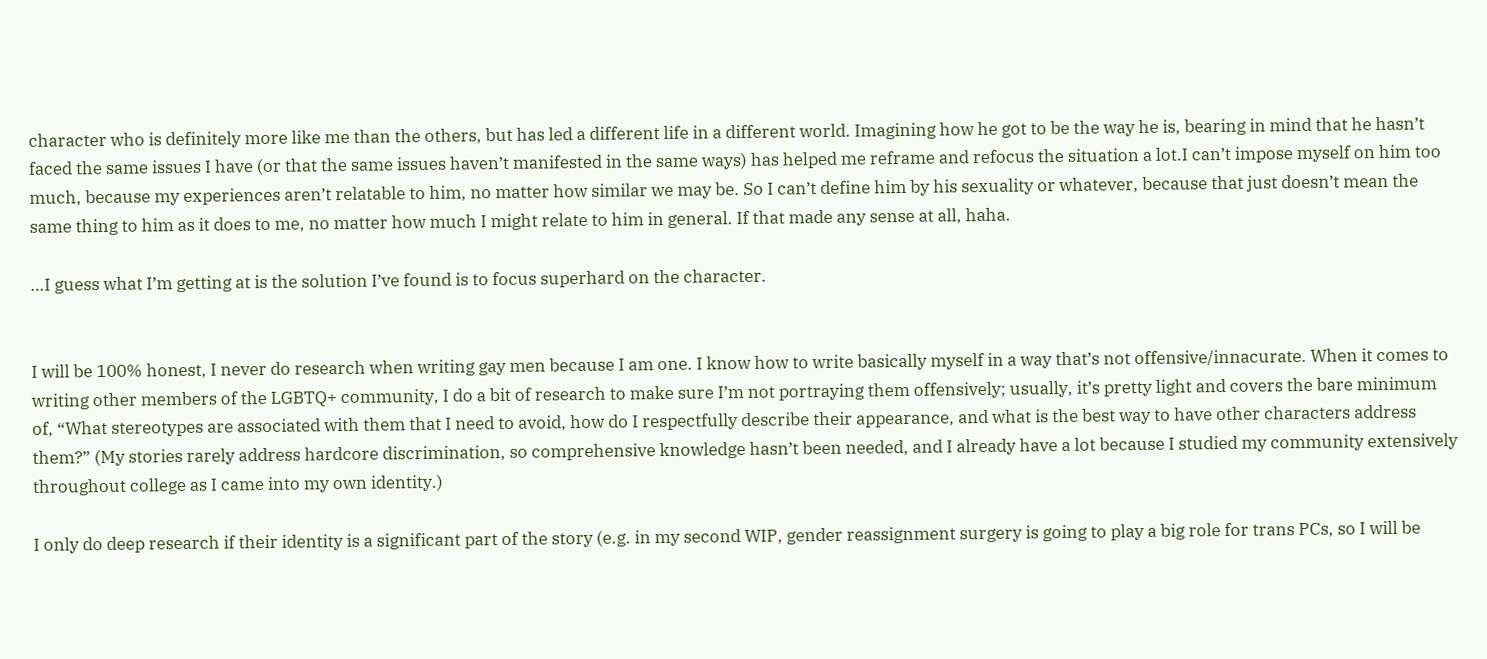character who is definitely more like me than the others, but has led a different life in a different world. Imagining how he got to be the way he is, bearing in mind that he hasn’t faced the same issues I have (or that the same issues haven’t manifested in the same ways) has helped me reframe and refocus the situation a lot.I can’t impose myself on him too much, because my experiences aren’t relatable to him, no matter how similar we may be. So I can’t define him by his sexuality or whatever, because that just doesn’t mean the same thing to him as it does to me, no matter how much I might relate to him in general. If that made any sense at all, haha.

…I guess what I’m getting at is the solution I’ve found is to focus superhard on the character.


I will be 100% honest, I never do research when writing gay men because I am one. I know how to write basically myself in a way that’s not offensive/innacurate. When it comes to writing other members of the LGBTQ+ community, I do a bit of research to make sure I’m not portraying them offensively; usually, it’s pretty light and covers the bare minimum of, “What stereotypes are associated with them that I need to avoid, how do I respectfully describe their appearance, and what is the best way to have other characters address them?” (My stories rarely address hardcore discrimination, so comprehensive knowledge hasn’t been needed, and I already have a lot because I studied my community extensively throughout college as I came into my own identity.)

I only do deep research if their identity is a significant part of the story (e.g. in my second WIP, gender reassignment surgery is going to play a big role for trans PCs, so I will be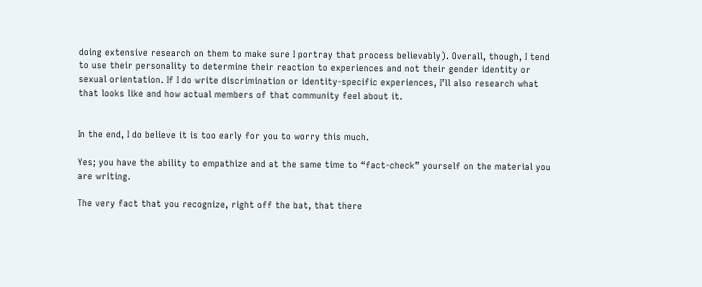doing extensive research on them to make sure I portray that process believably). Overall, though, I tend to use their personality to determine their reaction to experiences and not their gender identity or sexual orientation. If I do write discrimination or identity-specific experiences, I’ll also research what that looks like and how actual members of that community feel about it.


In the end, I do believe it is too early for you to worry this much.

Yes; you have the ability to empathize and at the same time to “fact-check” yourself on the material you are writing.

The very fact that you recognize, right off the bat, that there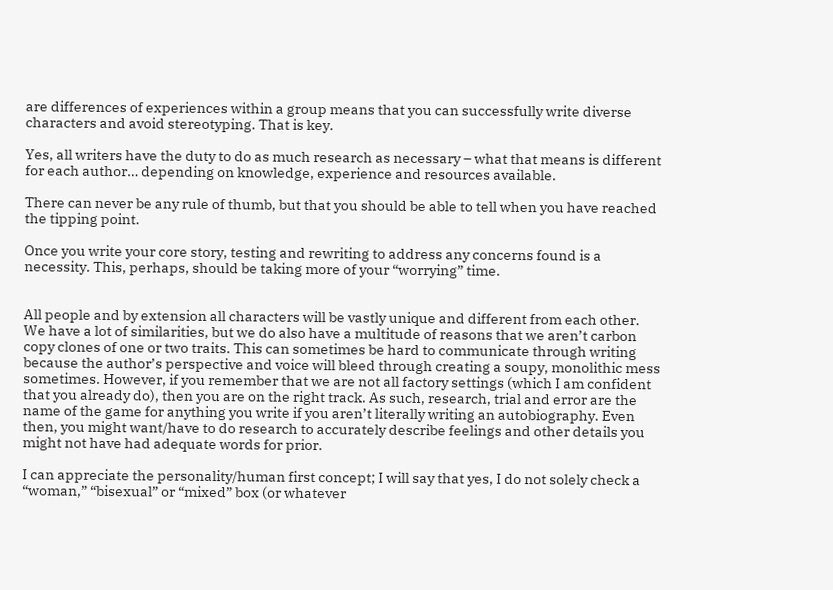are differences of experiences within a group means that you can successfully write diverse characters and avoid stereotyping. That is key.

Yes, all writers have the duty to do as much research as necessary – what that means is different for each author… depending on knowledge, experience and resources available.

There can never be any rule of thumb, but that you should be able to tell when you have reached the tipping point.

Once you write your core story, testing and rewriting to address any concerns found is a necessity. This, perhaps, should be taking more of your “worrying” time.


All people and by extension all characters will be vastly unique and different from each other. We have a lot of similarities, but we do also have a multitude of reasons that we aren’t carbon copy clones of one or two traits. This can sometimes be hard to communicate through writing because the author’s perspective and voice will bleed through creating a soupy, monolithic mess sometimes. However, if you remember that we are not all factory settings (which I am confident that you already do), then you are on the right track. As such, research, trial and error are the name of the game for anything you write if you aren’t literally writing an autobiography. Even then, you might want/have to do research to accurately describe feelings and other details you might not have had adequate words for prior.

I can appreciate the personality/human first concept; I will say that yes, I do not solely check a “woman,” “bisexual” or “mixed” box (or whatever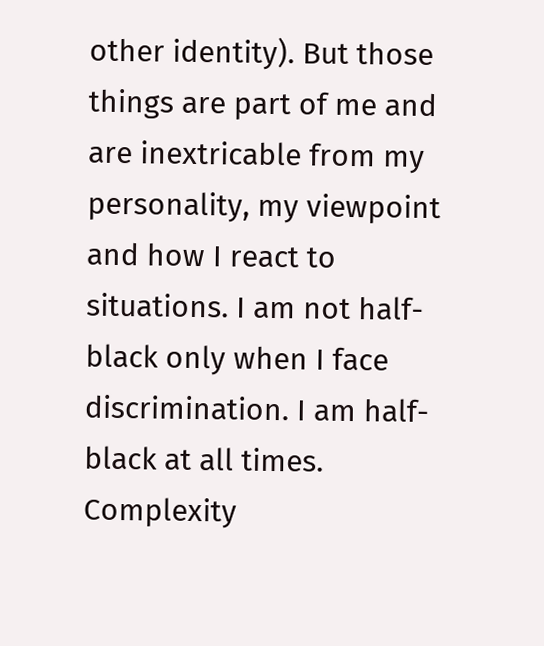other identity). But those things are part of me and are inextricable from my personality, my viewpoint and how I react to situations. I am not half-black only when I face discrimination. I am half-black at all times. Complexity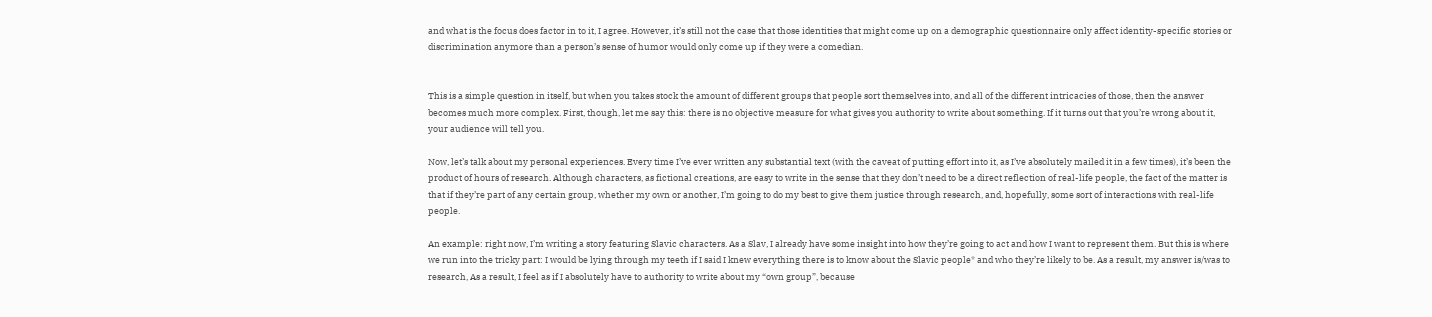and what is the focus does factor in to it, I agree. However, it’s still not the case that those identities that might come up on a demographic questionnaire only affect identity-specific stories or discrimination anymore than a person’s sense of humor would only come up if they were a comedian.


This is a simple question in itself, but when you takes stock the amount of different groups that people sort themselves into, and all of the different intricacies of those, then the answer becomes much more complex. First, though, let me say this: there is no objective measure for what gives you authority to write about something. If it turns out that you’re wrong about it, your audience will tell you.

Now, let’s talk about my personal experiences. Every time I’ve ever written any substantial text (with the caveat of putting effort into it, as I’ve absolutely mailed it in a few times), it’s been the product of hours of research. Although characters, as fictional creations, are easy to write in the sense that they don’t need to be a direct reflection of real-life people, the fact of the matter is that if they’re part of any certain group, whether my own or another, I’m going to do my best to give them justice through research, and, hopefully, some sort of interactions with real-life people.

An example: right now, I’m writing a story featuring Slavic characters. As a Slav, I already have some insight into how they’re going to act and how I want to represent them. But this is where we run into the tricky part: I would be lying through my teeth if I said I knew everything there is to know about the Slavic people* and who they’re likely to be. As a result, my answer is/was to research, As a result, I feel as if I absolutely have to authority to write about my “own group”, because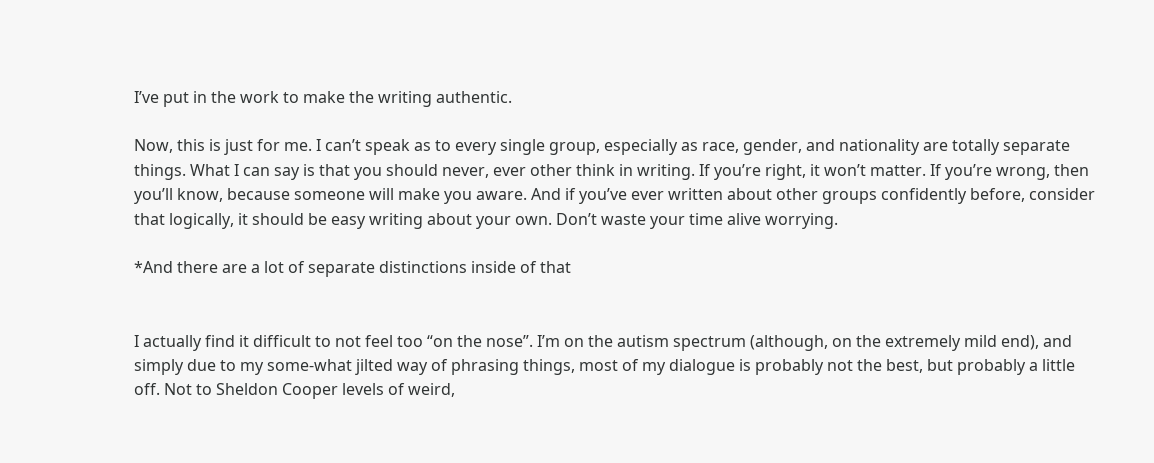I’ve put in the work to make the writing authentic.

Now, this is just for me. I can’t speak as to every single group, especially as race, gender, and nationality are totally separate things. What I can say is that you should never, ever other think in writing. If you’re right, it won’t matter. If you’re wrong, then you’ll know, because someone will make you aware. And if you’ve ever written about other groups confidently before, consider that logically, it should be easy writing about your own. Don’t waste your time alive worrying.

*And there are a lot of separate distinctions inside of that


I actually find it difficult to not feel too “on the nose”. I’m on the autism spectrum (although, on the extremely mild end), and simply due to my some-what jilted way of phrasing things, most of my dialogue is probably not the best, but probably a little off. Not to Sheldon Cooper levels of weird,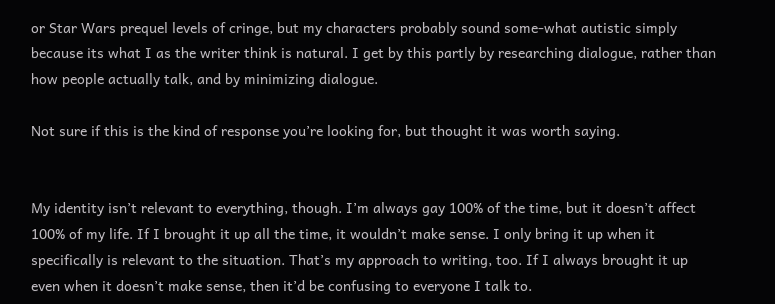or Star Wars prequel levels of cringe, but my characters probably sound some-what autistic simply because its what I as the writer think is natural. I get by this partly by researching dialogue, rather than how people actually talk, and by minimizing dialogue.

Not sure if this is the kind of response you’re looking for, but thought it was worth saying.


My identity isn’t relevant to everything, though. I’m always gay 100% of the time, but it doesn’t affect 100% of my life. If I brought it up all the time, it wouldn’t make sense. I only bring it up when it specifically is relevant to the situation. That’s my approach to writing, too. If I always brought it up even when it doesn’t make sense, then it’d be confusing to everyone I talk to.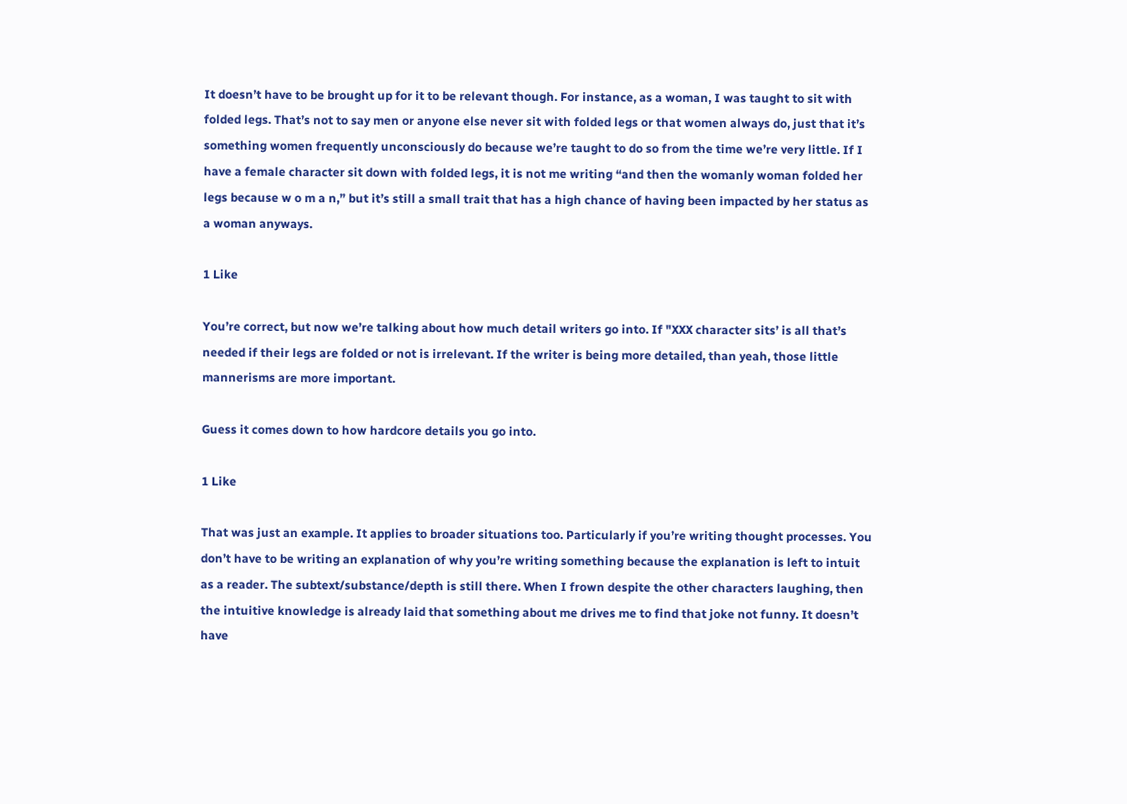It doesn’t have to be brought up for it to be relevant though. For instance, as a woman, I was taught to sit with folded legs. That’s not to say men or anyone else never sit with folded legs or that women always do, just that it’s something women frequently unconsciously do because we’re taught to do so from the time we’re very little. If I have a female character sit down with folded legs, it is not me writing “and then the womanly woman folded her legs because w o m a n,” but it’s still a small trait that has a high chance of having been impacted by her status as a woman anyways.

1 Like

You’re correct, but now we’re talking about how much detail writers go into. If "XXX character sits’ is all that’s needed if their legs are folded or not is irrelevant. If the writer is being more detailed, than yeah, those little mannerisms are more important.

Guess it comes down to how hardcore details you go into.

1 Like

That was just an example. It applies to broader situations too. Particularly if you’re writing thought processes. You don’t have to be writing an explanation of why you’re writing something because the explanation is left to intuit as a reader. The subtext/substance/depth is still there. When I frown despite the other characters laughing, then the intuitive knowledge is already laid that something about me drives me to find that joke not funny. It doesn’t have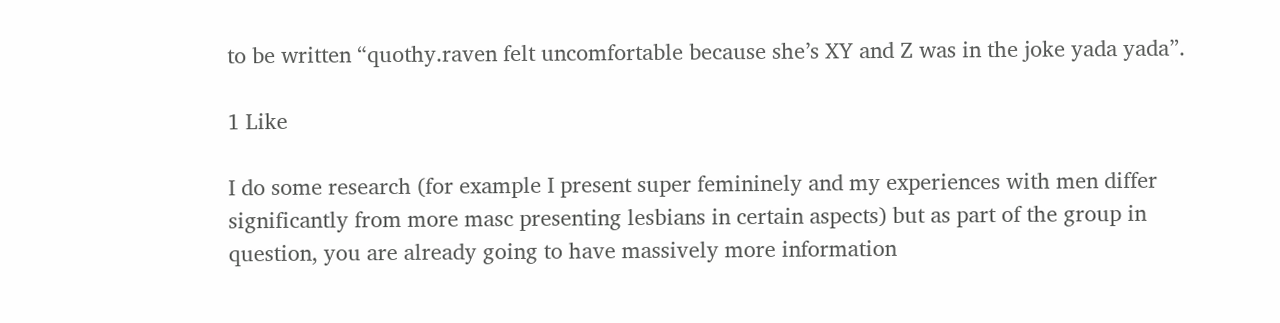to be written “quothy.raven felt uncomfortable because she’s XY and Z was in the joke yada yada”.

1 Like

I do some research (for example I present super femininely and my experiences with men differ significantly from more masc presenting lesbians in certain aspects) but as part of the group in question, you are already going to have massively more information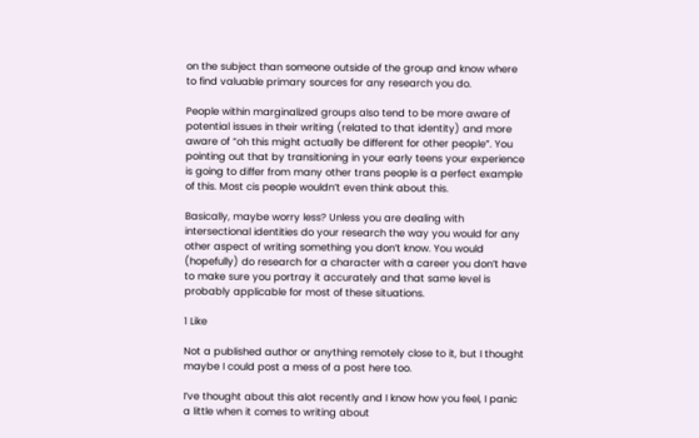on the subject than someone outside of the group and know where to find valuable primary sources for any research you do.

People within marginalized groups also tend to be more aware of potential issues in their writing (related to that identity) and more aware of “oh this might actually be different for other people”. You pointing out that by transitioning in your early teens your experience is going to differ from many other trans people is a perfect example of this. Most cis people wouldn’t even think about this.

Basically, maybe worry less? Unless you are dealing with intersectional identities do your research the way you would for any other aspect of writing something you don’t know. You would (hopefully) do research for a character with a career you don’t have to make sure you portray it accurately and that same level is probably applicable for most of these situations.

1 Like

Not a published author or anything remotely close to it, but I thought maybe I could post a mess of a post here too.

I’ve thought about this alot recently and I know how you feel, I panic a little when it comes to writing about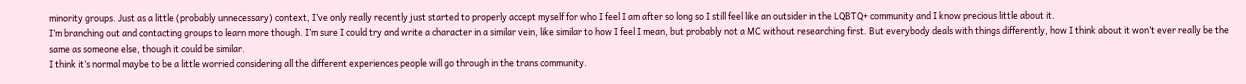minority groups. Just as a little (probably unnecessary) context, I’ve only really recently just started to properly accept myself for who I feel I am after so long so I still feel like an outsider in the LQBTQ+ community and I know precious little about it.
I’m branching out and contacting groups to learn more though. I’m sure I could try and write a character in a similar vein, like similar to how I feel I mean, but probably not a MC without researching first. But everybody deals with things differently, how I think about it won’t ever really be the same as someone else, though it could be similar.
I think it’s normal maybe to be a little worried considering all the different experiences people will go through in the trans community.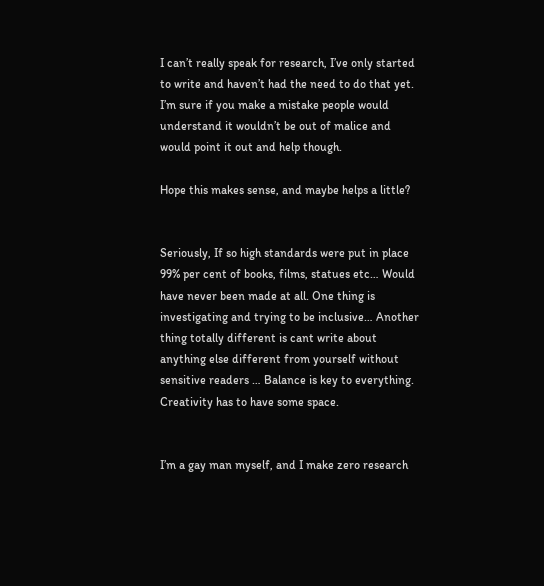I can’t really speak for research, I’ve only started to write and haven’t had the need to do that yet. I’m sure if you make a mistake people would understand it wouldn’t be out of malice and would point it out and help though.

Hope this makes sense, and maybe helps a little?


Seriously, If so high standards were put in place 99% per cent of books, films, statues etc… Would have never been made at all. One thing is investigating and trying to be inclusive… Another thing totally different is cant write about anything else different from yourself without sensitive readers … Balance is key to everything. Creativity has to have some space.


I’m a gay man myself, and I make zero research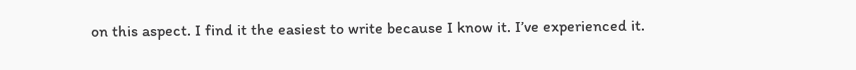on this aspect. I find it the easiest to write because I know it. I’ve experienced it.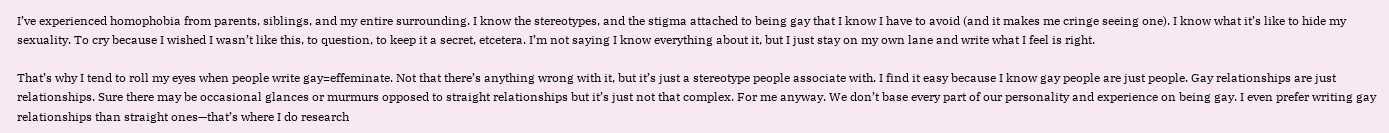I’ve experienced homophobia from parents, siblings, and my entire surrounding. I know the stereotypes, and the stigma attached to being gay that I know I have to avoid (and it makes me cringe seeing one). I know what it’s like to hide my sexuality. To cry because I wished I wasn’t like this, to question, to keep it a secret, etcetera. I’m not saying I know everything about it, but I just stay on my own lane and write what I feel is right.

That’s why I tend to roll my eyes when people write gay=effeminate. Not that there’s anything wrong with it, but it’s just a stereotype people associate with. I find it easy because I know gay people are just people. Gay relationships are just relationships. Sure there may be occasional glances or murmurs opposed to straight relationships but it’s just not that complex. For me anyway. We don’t base every part of our personality and experience on being gay. I even prefer writing gay relationships than straight ones—that’s where I do research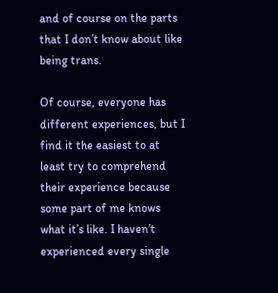and of course on the parts that I don’t know about like being trans.

Of course, everyone has different experiences, but I find it the easiest to at least try to comprehend their experience because some part of me knows what it’s like. I haven’t experienced every single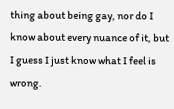thing about being gay, nor do I know about every nuance of it, but I guess I just know what I feel is wrong.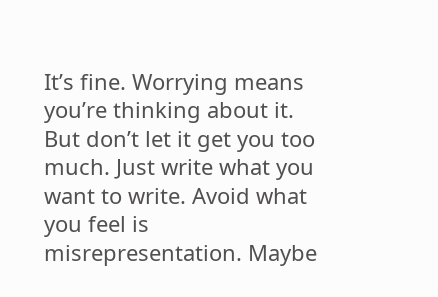It’s fine. Worrying means you’re thinking about it. But don’t let it get you too much. Just write what you want to write. Avoid what you feel is misrepresentation. Maybe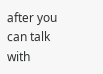after you can talk with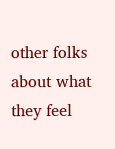other folks about what they feel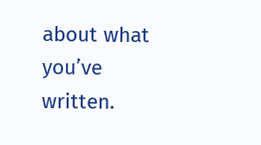about what you’ve written.